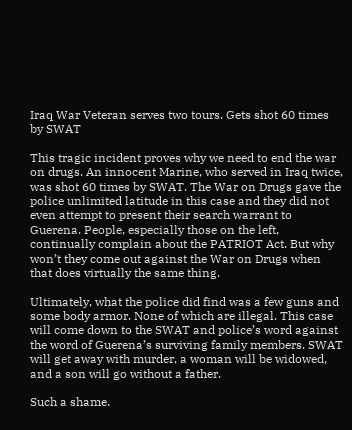Iraq War Veteran serves two tours. Gets shot 60 times by SWAT

This tragic incident proves why we need to end the war on drugs. An innocent Marine, who served in Iraq twice, was shot 60 times by SWAT. The War on Drugs gave the police unlimited latitude in this case and they did not even attempt to present their search warrant to Guerena. People, especially those on the left, continually complain about the PATRIOT Act. But why won’t they come out against the War on Drugs when that does virtually the same thing.

Ultimately, what the police did find was a few guns and some body armor. None of which are illegal. This case will come down to the SWAT and police’s word against the word of Guerena’s surviving family members. SWAT will get away with murder, a woman will be widowed, and a son will go without a father.

Such a shame.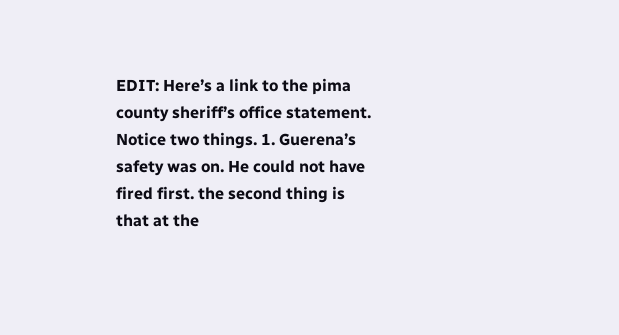EDIT: Here’s a link to the pima county sheriff’s office statement. Notice two things. 1. Guerena’s safety was on. He could not have fired first. the second thing is that at the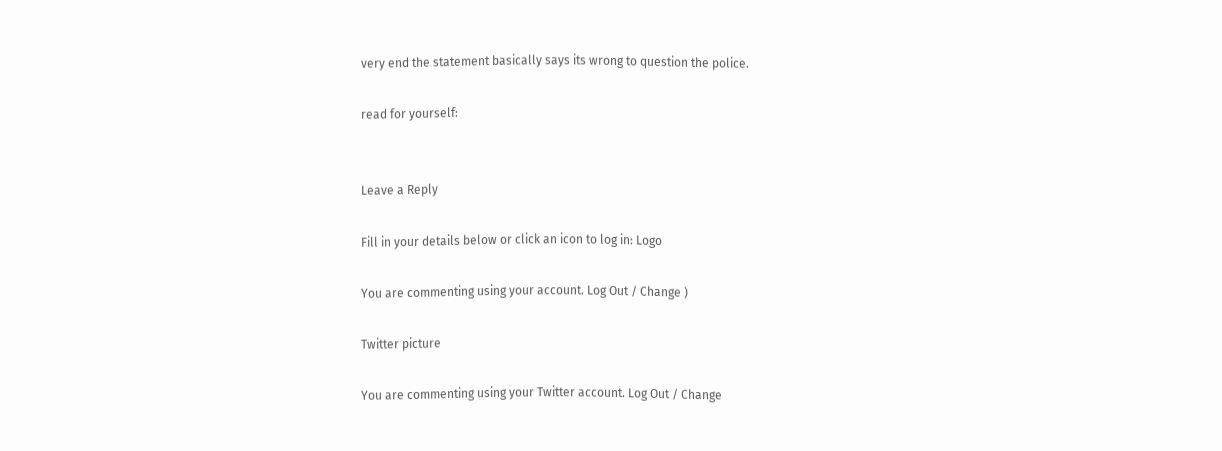very end the statement basically says its wrong to question the police.

read for yourself:


Leave a Reply

Fill in your details below or click an icon to log in: Logo

You are commenting using your account. Log Out / Change )

Twitter picture

You are commenting using your Twitter account. Log Out / Change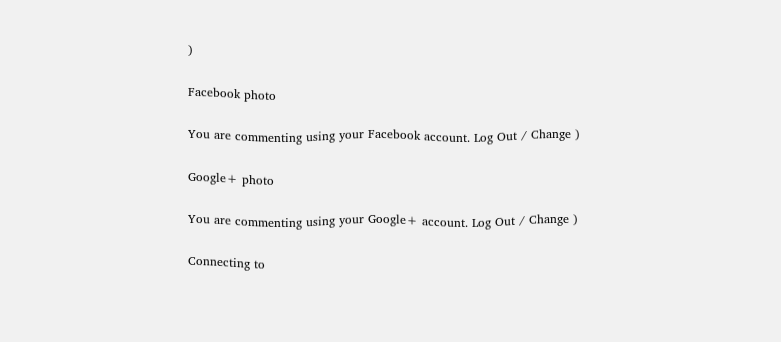)

Facebook photo

You are commenting using your Facebook account. Log Out / Change )

Google+ photo

You are commenting using your Google+ account. Log Out / Change )

Connecting to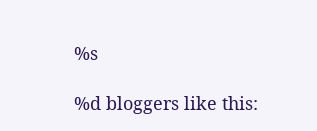%s

%d bloggers like this: